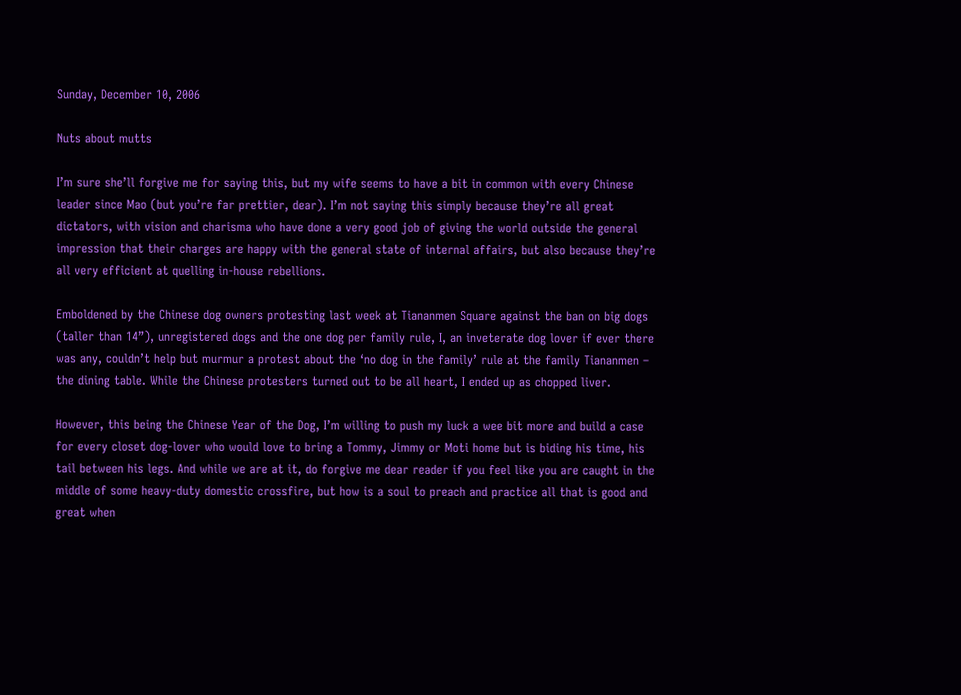Sunday, December 10, 2006

Nuts about mutts

I’m sure she’ll forgive me for saying this, but my wife seems to have a bit in common with every Chinese leader since Mao (but you’re far prettier, dear). I’m not saying this simply because they’re all great dictators, with vision and charisma who have done a very good job of giving the world outside the general impression that their charges are happy with the general state of internal affairs, but also because they’re all very efficient at quelling in-house rebellions.

Emboldened by the Chinese dog owners protesting last week at Tiananmen Square against the ban on big dogs (taller than 14”), unregistered dogs and the one dog per family rule, I, an inveterate dog lover if ever there was any, couldn’t help but murmur a protest about the ‘no dog in the family’ rule at the family Tiananmen – the dining table. While the Chinese protesters turned out to be all heart, I ended up as chopped liver.

However, this being the Chinese Year of the Dog, I’m willing to push my luck a wee bit more and build a case for every closet dog-lover who would love to bring a Tommy, Jimmy or Moti home but is biding his time, his tail between his legs. And while we are at it, do forgive me dear reader if you feel like you are caught in the middle of some heavy-duty domestic crossfire, but how is a soul to preach and practice all that is good and great when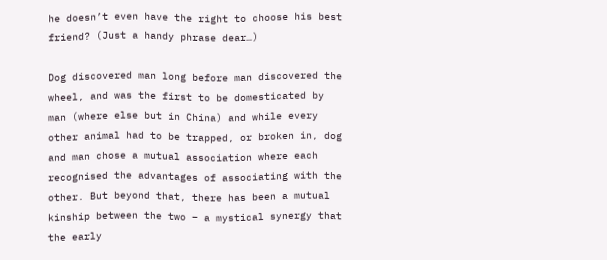he doesn’t even have the right to choose his best friend? (Just a handy phrase dear…)

Dog discovered man long before man discovered the wheel, and was the first to be domesticated by man (where else but in China) and while every other animal had to be trapped, or broken in, dog and man chose a mutual association where each recognised the advantages of associating with the other. But beyond that, there has been a mutual kinship between the two – a mystical synergy that the early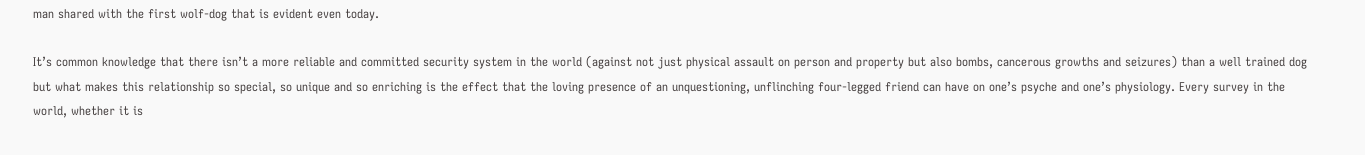man shared with the first wolf-dog that is evident even today.

It’s common knowledge that there isn’t a more reliable and committed security system in the world (against not just physical assault on person and property but also bombs, cancerous growths and seizures) than a well trained dog but what makes this relationship so special, so unique and so enriching is the effect that the loving presence of an unquestioning, unflinching four-legged friend can have on one’s psyche and one’s physiology. Every survey in the world, whether it is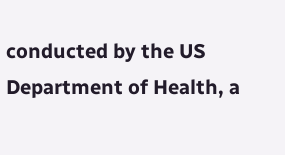conducted by the US Department of Health, a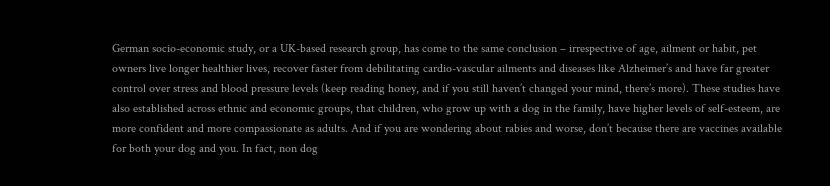German socio-economic study, or a UK-based research group, has come to the same conclusion – irrespective of age, ailment or habit, pet owners live longer healthier lives, recover faster from debilitating cardio-vascular ailments and diseases like Alzheimer’s and have far greater control over stress and blood pressure levels (keep reading honey, and if you still haven’t changed your mind, there’s more). These studies have also established across ethnic and economic groups, that children, who grow up with a dog in the family, have higher levels of self-esteem, are more confident and more compassionate as adults. And if you are wondering about rabies and worse, don’t because there are vaccines available for both your dog and you. In fact, non dog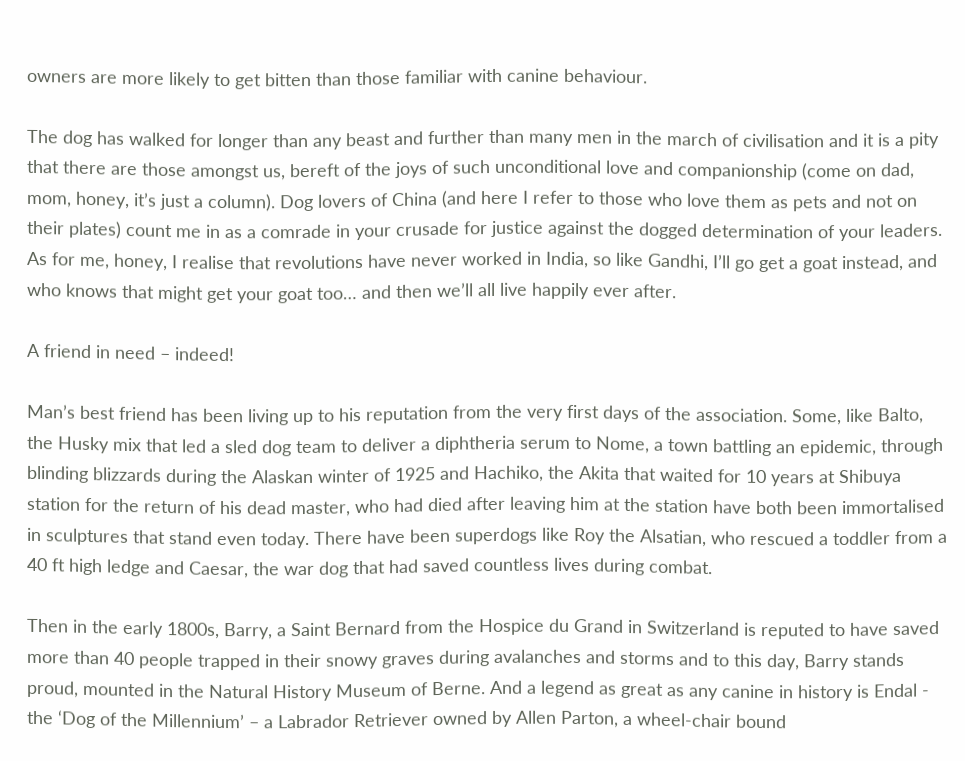owners are more likely to get bitten than those familiar with canine behaviour.

The dog has walked for longer than any beast and further than many men in the march of civilisation and it is a pity that there are those amongst us, bereft of the joys of such unconditional love and companionship (come on dad, mom, honey, it’s just a column). Dog lovers of China (and here I refer to those who love them as pets and not on their plates) count me in as a comrade in your crusade for justice against the dogged determination of your leaders. As for me, honey, I realise that revolutions have never worked in India, so like Gandhi, I’ll go get a goat instead, and who knows that might get your goat too… and then we’ll all live happily ever after.

A friend in need – indeed!

Man’s best friend has been living up to his reputation from the very first days of the association. Some, like Balto, the Husky mix that led a sled dog team to deliver a diphtheria serum to Nome, a town battling an epidemic, through blinding blizzards during the Alaskan winter of 1925 and Hachiko, the Akita that waited for 10 years at Shibuya station for the return of his dead master, who had died after leaving him at the station have both been immortalised in sculptures that stand even today. There have been superdogs like Roy the Alsatian, who rescued a toddler from a 40 ft high ledge and Caesar, the war dog that had saved countless lives during combat.

Then in the early 1800s, Barry, a Saint Bernard from the Hospice du Grand in Switzerland is reputed to have saved more than 40 people trapped in their snowy graves during avalanches and storms and to this day, Barry stands proud, mounted in the Natural History Museum of Berne. And a legend as great as any canine in history is Endal - the ‘Dog of the Millennium’ – a Labrador Retriever owned by Allen Parton, a wheel-chair bound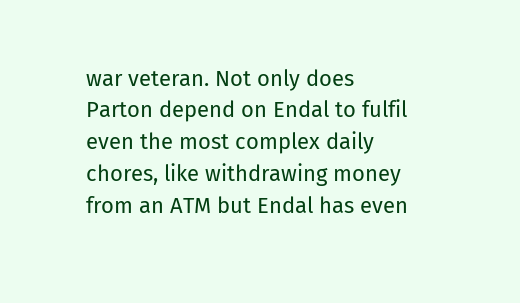war veteran. Not only does Parton depend on Endal to fulfil even the most complex daily chores, like withdrawing money from an ATM but Endal has even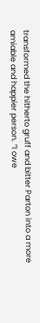transformed the hitherto gruff and bitter Parton into a more amiable and happier person. “I owe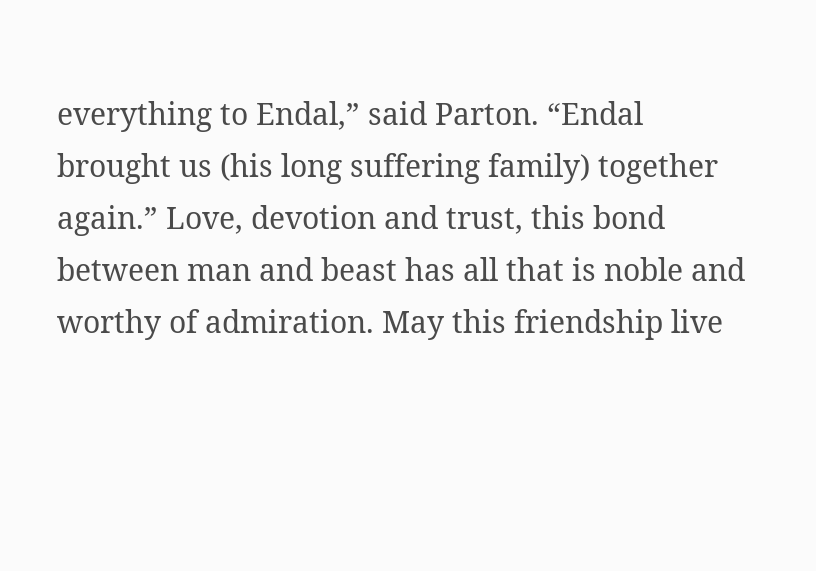everything to Endal,” said Parton. “Endal brought us (his long suffering family) together again.” Love, devotion and trust, this bond between man and beast has all that is noble and worthy of admiration. May this friendship live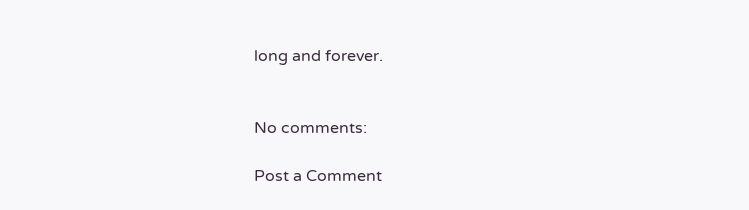long and forever.


No comments:

Post a Comment